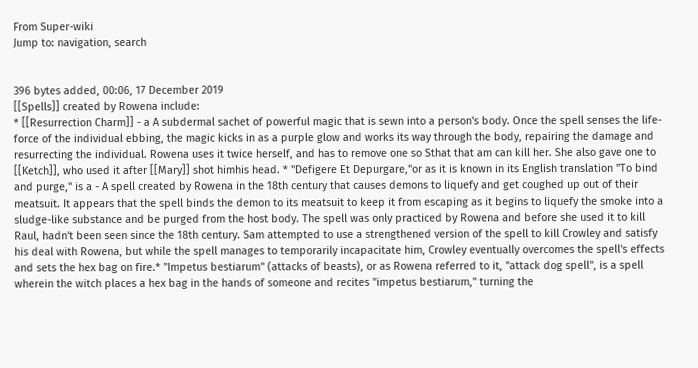From Super-wiki
Jump to: navigation, search


396 bytes added, 00:06, 17 December 2019
[[Spells]] created by Rowena include:
* [[Resurrection Charm]] - a A subdermal sachet of powerful magic that is sewn into a person's body. Once the spell senses the life-force of the individual ebbing, the magic kicks in as a purple glow and works its way through the body, repairing the damage and resurrecting the individual. Rowena uses it twice herself, and has to remove one so Sthat that am can kill her. She also gave one to [[Ketch]], who used it after [[Mary]] shot himhis head. * ''Defigere Et Depurgare,''or as it is known in its English translation "To bind and purge," is a - A spell created by Rowena in the 18th century that causes demons to liquefy and get coughed up out of their meatsuit. It appears that the spell binds the demon to its meatsuit to keep it from escaping as it begins to liquefy the smoke into a sludge-like substance and be purged from the host body. The spell was only practiced by Rowena and before she used it to kill Raul, hadn't been seen since the 18th century. Sam attempted to use a strengthened version of the spell to kill Crowley and satisfy his deal with Rowena, but while the spell manages to temporarily incapacitate him, Crowley eventually overcomes the spell's effects and sets the hex bag on fire.* ''Impetus bestiarum'' (attacks of beasts), or as Rowena referred to it, "attack dog spell", is a spell wherein the witch places a hex bag in the hands of someone and recites "impetus bestiarum," turning the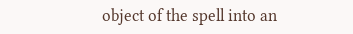object of the spell into an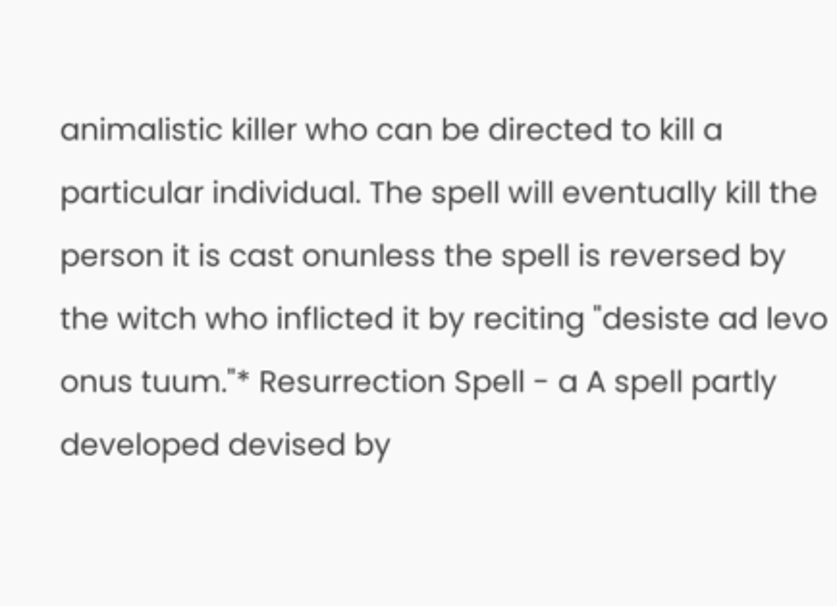animalistic killer who can be directed to kill a particular individual. The spell will eventually kill the person it is cast onunless the spell is reversed by the witch who inflicted it by reciting "desiste ad levo onus tuum."* Resurrection Spell - a A spell partly developed devised by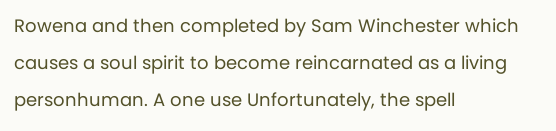Rowena and then completed by Sam Winchester which causes a soul spirit to become reincarnated as a living personhuman. A one use Unfortunately, the spell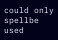could only spellbe used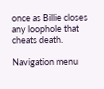once as Billie closes any loophole that cheats death.

Navigation menu